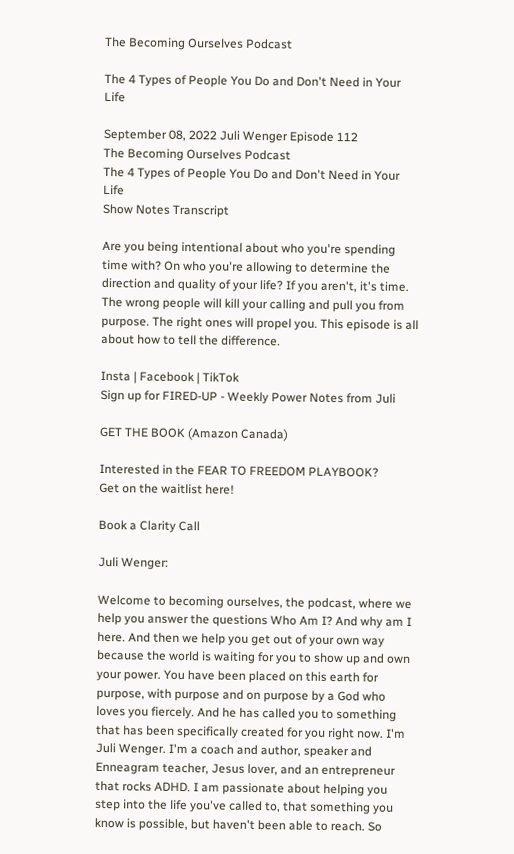The Becoming Ourselves Podcast

The 4 Types of People You Do and Don't Need in Your Life

September 08, 2022 Juli Wenger Episode 112
The Becoming Ourselves Podcast
The 4 Types of People You Do and Don't Need in Your Life
Show Notes Transcript

Are you being intentional about who you're spending time with? On who you're allowing to determine the direction and quality of your life? If you aren't, it's time. The wrong people will kill your calling and pull you from purpose. The right ones will propel you. This episode is all about how to tell the difference.

Insta | Facebook | TikTok
Sign up for FIRED-UP - Weekly Power Notes from Juli

GET THE BOOK (Amazon Canada)

Interested in the FEAR TO FREEDOM PLAYBOOK?
Get on the waitlist here!

Book a Clarity Call

Juli Wenger:

Welcome to becoming ourselves, the podcast, where we help you answer the questions Who Am I? And why am I here. And then we help you get out of your own way because the world is waiting for you to show up and own your power. You have been placed on this earth for purpose, with purpose and on purpose by a God who loves you fiercely. And he has called you to something that has been specifically created for you right now. I'm Juli Wenger. I'm a coach and author, speaker and Enneagram teacher, Jesus lover, and an entrepreneur that rocks ADHD. I am passionate about helping you step into the life you've called to, that something you know is possible, but haven't been able to reach. So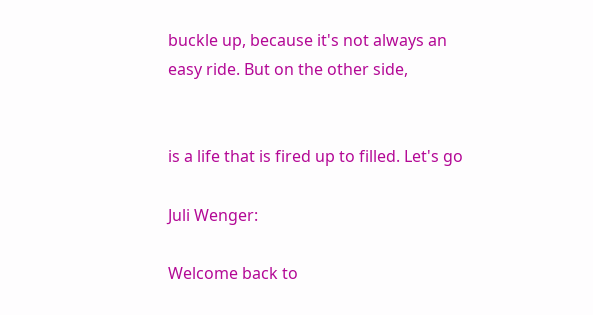buckle up, because it's not always an easy ride. But on the other side,


is a life that is fired up to filled. Let's go

Juli Wenger:

Welcome back to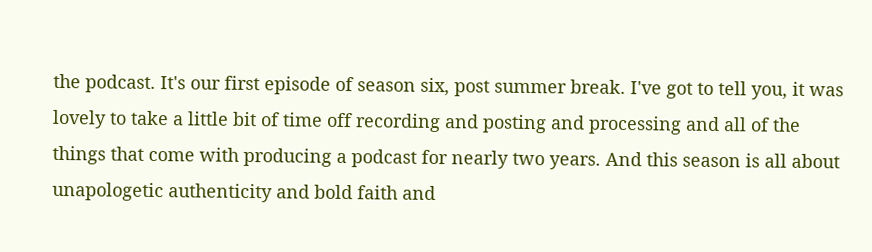the podcast. It's our first episode of season six, post summer break. I've got to tell you, it was lovely to take a little bit of time off recording and posting and processing and all of the things that come with producing a podcast for nearly two years. And this season is all about unapologetic authenticity and bold faith and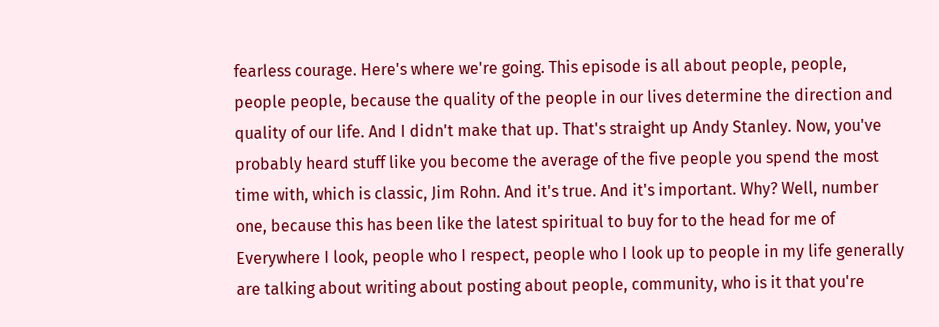fearless courage. Here's where we're going. This episode is all about people, people, people people, because the quality of the people in our lives determine the direction and quality of our life. And I didn't make that up. That's straight up Andy Stanley. Now, you've probably heard stuff like you become the average of the five people you spend the most time with, which is classic, Jim Rohn. And it's true. And it's important. Why? Well, number one, because this has been like the latest spiritual to buy for to the head for me of Everywhere I look, people who I respect, people who I look up to people in my life generally are talking about writing about posting about people, community, who is it that you're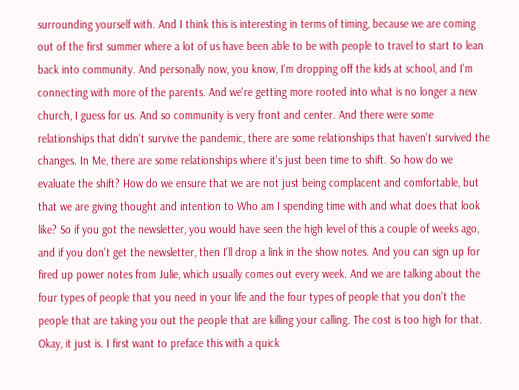surrounding yourself with. And I think this is interesting in terms of timing, because we are coming out of the first summer where a lot of us have been able to be with people to travel to start to lean back into community. And personally now, you know, I'm dropping off the kids at school, and I'm connecting with more of the parents. And we're getting more rooted into what is no longer a new church, I guess for us. And so community is very front and center. And there were some relationships that didn't survive the pandemic, there are some relationships that haven't survived the changes. In Me, there are some relationships where it's just been time to shift. So how do we evaluate the shift? How do we ensure that we are not just being complacent and comfortable, but that we are giving thought and intention to Who am I spending time with and what does that look like? So if you got the newsletter, you would have seen the high level of this a couple of weeks ago, and if you don't get the newsletter, then I'll drop a link in the show notes. And you can sign up for fired up power notes from Julie, which usually comes out every week. And we are talking about the four types of people that you need in your life and the four types of people that you don't the people that are taking you out the people that are killing your calling. The cost is too high for that. Okay, it just is. I first want to preface this with a quick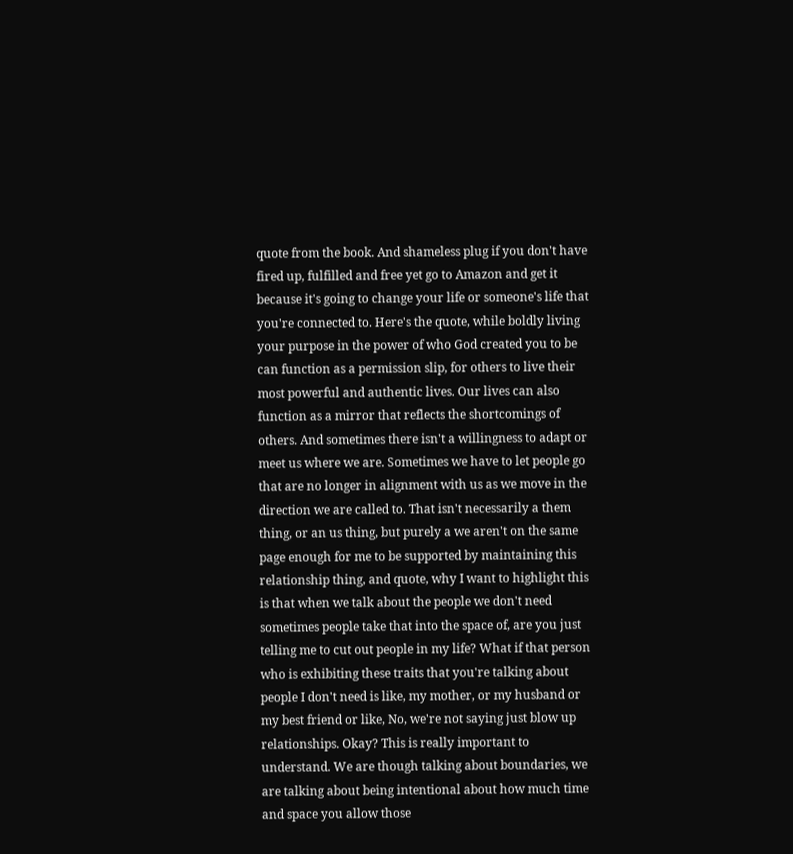quote from the book. And shameless plug if you don't have fired up, fulfilled and free yet go to Amazon and get it because it's going to change your life or someone's life that you're connected to. Here's the quote, while boldly living your purpose in the power of who God created you to be can function as a permission slip, for others to live their most powerful and authentic lives. Our lives can also function as a mirror that reflects the shortcomings of others. And sometimes there isn't a willingness to adapt or meet us where we are. Sometimes we have to let people go that are no longer in alignment with us as we move in the direction we are called to. That isn't necessarily a them thing, or an us thing, but purely a we aren't on the same page enough for me to be supported by maintaining this relationship thing, and quote, why I want to highlight this is that when we talk about the people we don't need sometimes people take that into the space of, are you just telling me to cut out people in my life? What if that person who is exhibiting these traits that you're talking about people I don't need is like, my mother, or my husband or my best friend or like, No, we're not saying just blow up relationships. Okay? This is really important to understand. We are though talking about boundaries, we are talking about being intentional about how much time and space you allow those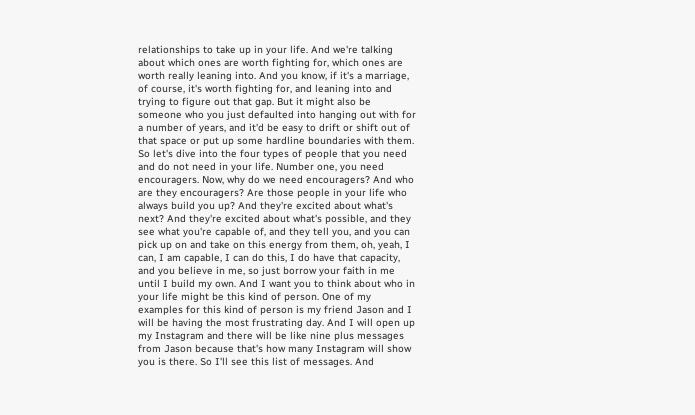relationships to take up in your life. And we're talking about which ones are worth fighting for, which ones are worth really leaning into. And you know, if it's a marriage, of course, it's worth fighting for, and leaning into and trying to figure out that gap. But it might also be someone who you just defaulted into hanging out with for a number of years, and it'd be easy to drift or shift out of that space or put up some hardline boundaries with them. So let's dive into the four types of people that you need and do not need in your life. Number one, you need encouragers. Now, why do we need encouragers? And who are they encouragers? Are those people in your life who always build you up? And they're excited about what's next? And they're excited about what's possible, and they see what you're capable of, and they tell you, and you can pick up on and take on this energy from them, oh, yeah, I can, I am capable, I can do this, I do have that capacity, and you believe in me, so just borrow your faith in me until I build my own. And I want you to think about who in your life might be this kind of person. One of my examples for this kind of person is my friend Jason and I will be having the most frustrating day. And I will open up my Instagram and there will be like nine plus messages from Jason because that's how many Instagram will show you is there. So I'll see this list of messages. And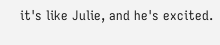it's like Julie, and he's excited.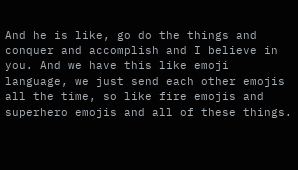And he is like, go do the things and conquer and accomplish and I believe in you. And we have this like emoji language, we just send each other emojis all the time, so like fire emojis and superhero emojis and all of these things.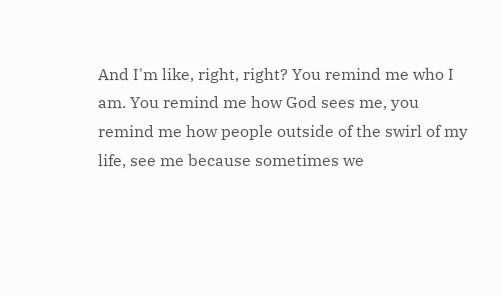And I'm like, right, right? You remind me who I am. You remind me how God sees me, you remind me how people outside of the swirl of my life, see me because sometimes we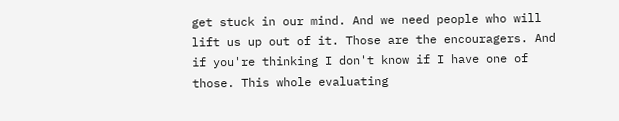get stuck in our mind. And we need people who will lift us up out of it. Those are the encouragers. And if you're thinking I don't know if I have one of those. This whole evaluating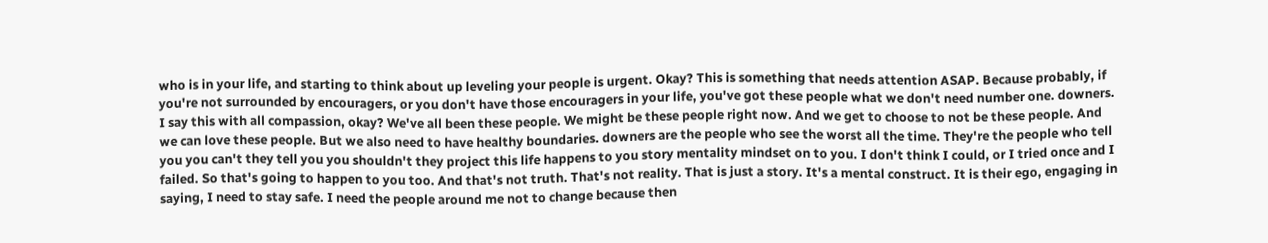who is in your life, and starting to think about up leveling your people is urgent. Okay? This is something that needs attention ASAP. Because probably, if you're not surrounded by encouragers, or you don't have those encouragers in your life, you've got these people what we don't need number one. downers. I say this with all compassion, okay? We've all been these people. We might be these people right now. And we get to choose to not be these people. And we can love these people. But we also need to have healthy boundaries. downers are the people who see the worst all the time. They're the people who tell you you can't they tell you you shouldn't they project this life happens to you story mentality mindset on to you. I don't think I could, or I tried once and I failed. So that's going to happen to you too. And that's not truth. That's not reality. That is just a story. It's a mental construct. It is their ego, engaging in saying, I need to stay safe. I need the people around me not to change because then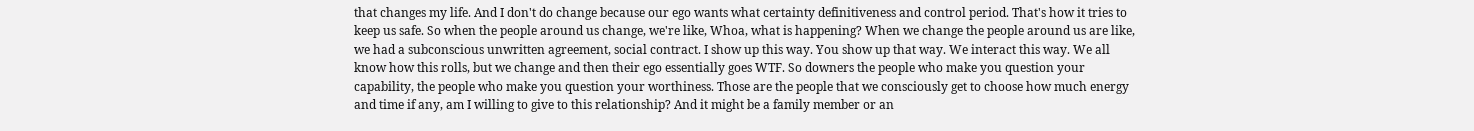that changes my life. And I don't do change because our ego wants what certainty definitiveness and control period. That's how it tries to keep us safe. So when the people around us change, we're like, Whoa, what is happening? When we change the people around us are like, we had a subconscious unwritten agreement, social contract. I show up this way. You show up that way. We interact this way. We all know how this rolls, but we change and then their ego essentially goes WTF. So downers the people who make you question your capability, the people who make you question your worthiness. Those are the people that we consciously get to choose how much energy and time if any, am I willing to give to this relationship? And it might be a family member or an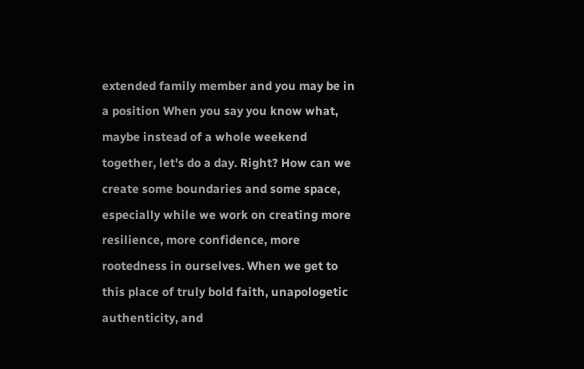extended family member and you may be in a position When you say you know what, maybe instead of a whole weekend together, let's do a day. Right? How can we create some boundaries and some space, especially while we work on creating more resilience, more confidence, more rootedness in ourselves. When we get to this place of truly bold faith, unapologetic authenticity, and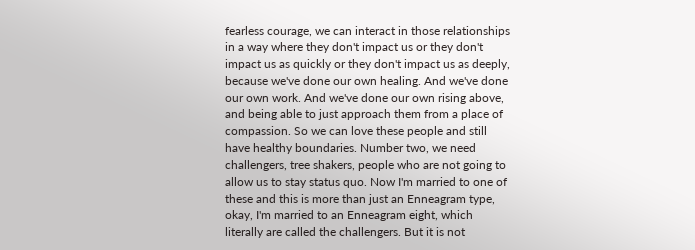fearless courage, we can interact in those relationships in a way where they don't impact us or they don't impact us as quickly or they don't impact us as deeply, because we've done our own healing. And we've done our own work. And we've done our own rising above, and being able to just approach them from a place of compassion. So we can love these people and still have healthy boundaries. Number two, we need challengers, tree shakers, people who are not going to allow us to stay status quo. Now I'm married to one of these and this is more than just an Enneagram type, okay, I'm married to an Enneagram eight, which literally are called the challengers. But it is not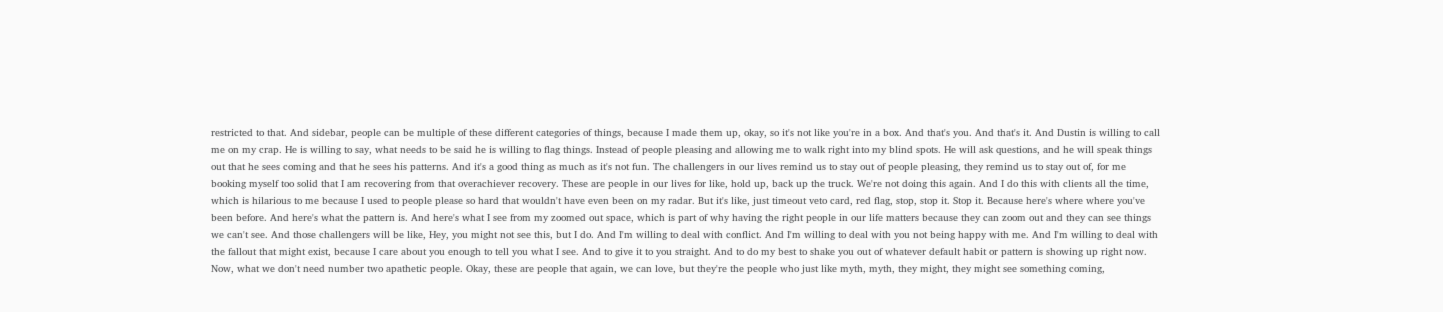restricted to that. And sidebar, people can be multiple of these different categories of things, because I made them up, okay, so it's not like you're in a box. And that's you. And that's it. And Dustin is willing to call me on my crap. He is willing to say, what needs to be said he is willing to flag things. Instead of people pleasing and allowing me to walk right into my blind spots. He will ask questions, and he will speak things out that he sees coming and that he sees his patterns. And it's a good thing as much as it's not fun. The challengers in our lives remind us to stay out of people pleasing, they remind us to stay out of, for me booking myself too solid that I am recovering from that overachiever recovery. These are people in our lives for like, hold up, back up the truck. We're not doing this again. And I do this with clients all the time, which is hilarious to me because I used to people please so hard that wouldn't have even been on my radar. But it's like, just timeout veto card, red flag, stop, stop it. Stop it. Because here's where where you've been before. And here's what the pattern is. And here's what I see from my zoomed out space, which is part of why having the right people in our life matters because they can zoom out and they can see things we can't see. And those challengers will be like, Hey, you might not see this, but I do. And I'm willing to deal with conflict. And I'm willing to deal with you not being happy with me. And I'm willing to deal with the fallout that might exist, because I care about you enough to tell you what I see. And to give it to you straight. And to do my best to shake you out of whatever default habit or pattern is showing up right now. Now, what we don't need number two apathetic people. Okay, these are people that again, we can love, but they're the people who just like myth, myth, they might, they might see something coming,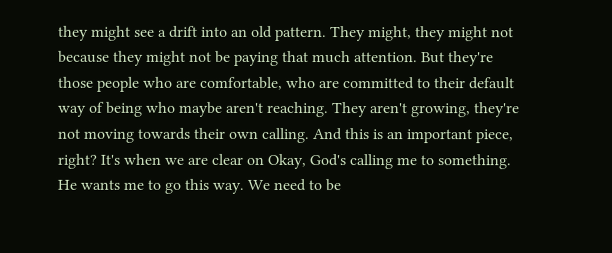they might see a drift into an old pattern. They might, they might not because they might not be paying that much attention. But they're those people who are comfortable, who are committed to their default way of being who maybe aren't reaching. They aren't growing, they're not moving towards their own calling. And this is an important piece, right? It's when we are clear on Okay, God's calling me to something. He wants me to go this way. We need to be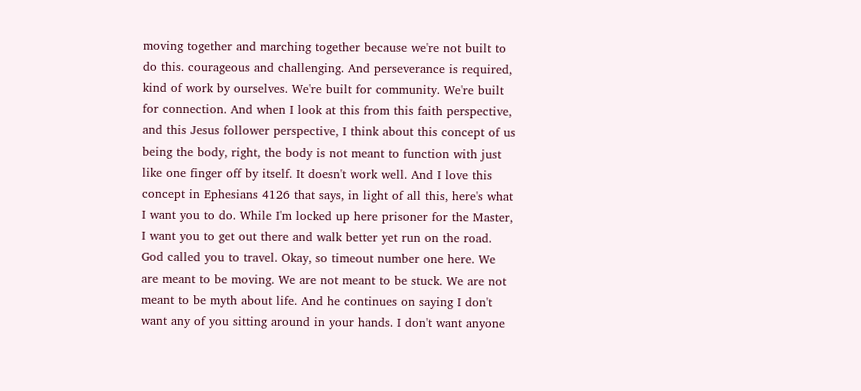moving together and marching together because we're not built to do this. courageous and challenging. And perseverance is required, kind of work by ourselves. We're built for community. We're built for connection. And when I look at this from this faith perspective, and this Jesus follower perspective, I think about this concept of us being the body, right, the body is not meant to function with just like one finger off by itself. It doesn't work well. And I love this concept in Ephesians 4126 that says, in light of all this, here's what I want you to do. While I'm locked up here prisoner for the Master, I want you to get out there and walk better yet run on the road. God called you to travel. Okay, so timeout number one here. We are meant to be moving. We are not meant to be stuck. We are not meant to be myth about life. And he continues on saying I don't want any of you sitting around in your hands. I don't want anyone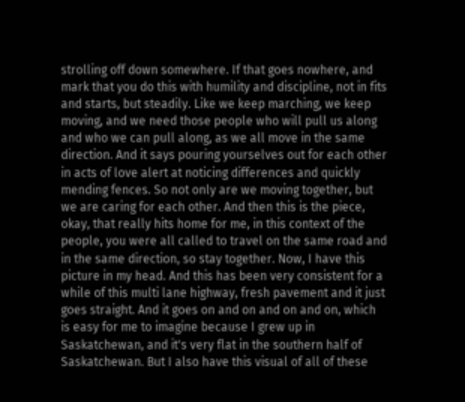strolling off down somewhere. If that goes nowhere, and mark that you do this with humility and discipline, not in fits and starts, but steadily. Like we keep marching, we keep moving, and we need those people who will pull us along and who we can pull along, as we all move in the same direction. And it says pouring yourselves out for each other in acts of love alert at noticing differences and quickly mending fences. So not only are we moving together, but we are caring for each other. And then this is the piece, okay, that really hits home for me, in this context of the people, you were all called to travel on the same road and in the same direction, so stay together. Now, I have this picture in my head. And this has been very consistent for a while of this multi lane highway, fresh pavement and it just goes straight. And it goes on and on and on and on, which is easy for me to imagine because I grew up in Saskatchewan, and it's very flat in the southern half of Saskatchewan. But I also have this visual of all of these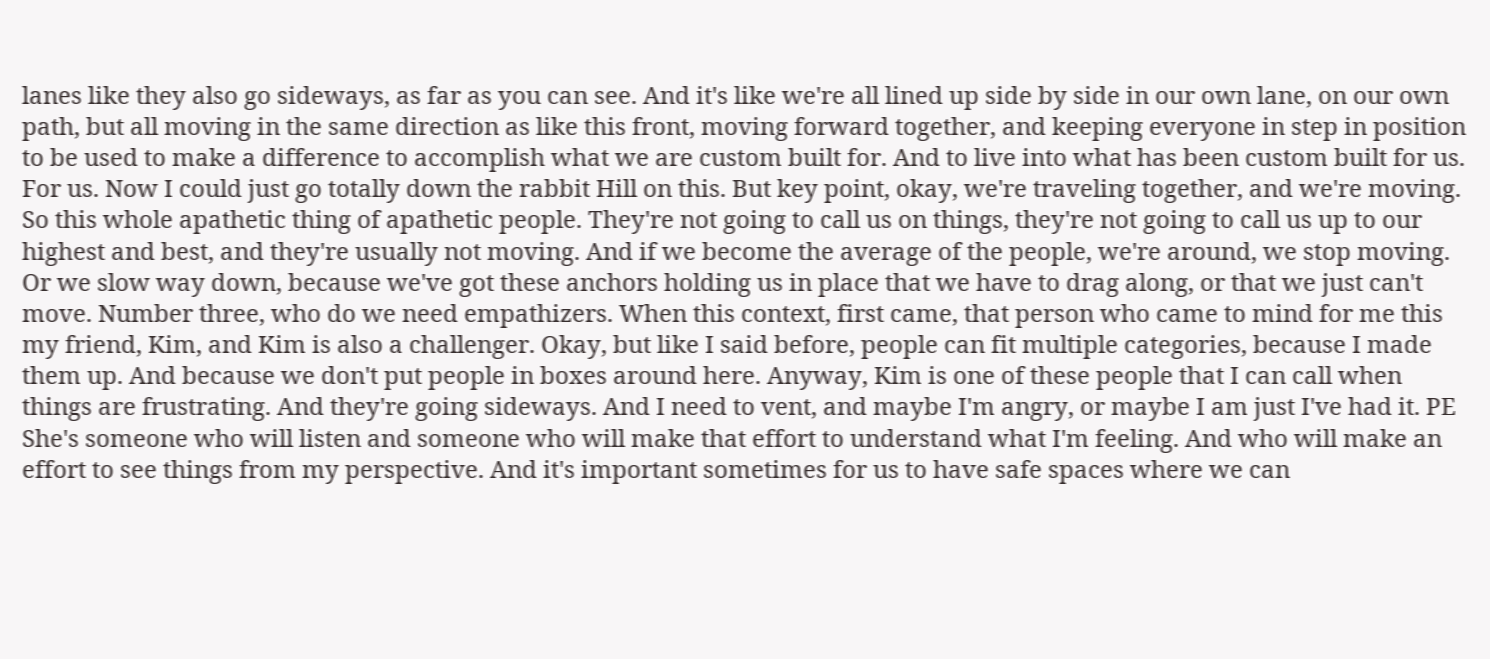lanes like they also go sideways, as far as you can see. And it's like we're all lined up side by side in our own lane, on our own path, but all moving in the same direction as like this front, moving forward together, and keeping everyone in step in position to be used to make a difference to accomplish what we are custom built for. And to live into what has been custom built for us. For us. Now I could just go totally down the rabbit Hill on this. But key point, okay, we're traveling together, and we're moving. So this whole apathetic thing of apathetic people. They're not going to call us on things, they're not going to call us up to our highest and best, and they're usually not moving. And if we become the average of the people, we're around, we stop moving. Or we slow way down, because we've got these anchors holding us in place that we have to drag along, or that we just can't move. Number three, who do we need empathizers. When this context, first came, that person who came to mind for me this my friend, Kim, and Kim is also a challenger. Okay, but like I said before, people can fit multiple categories, because I made them up. And because we don't put people in boxes around here. Anyway, Kim is one of these people that I can call when things are frustrating. And they're going sideways. And I need to vent, and maybe I'm angry, or maybe I am just I've had it. PE She's someone who will listen and someone who will make that effort to understand what I'm feeling. And who will make an effort to see things from my perspective. And it's important sometimes for us to have safe spaces where we can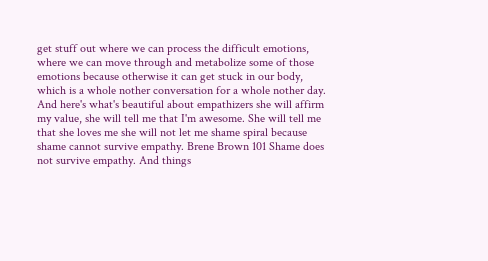get stuff out where we can process the difficult emotions, where we can move through and metabolize some of those emotions because otherwise it can get stuck in our body, which is a whole nother conversation for a whole nother day. And here's what's beautiful about empathizers she will affirm my value, she will tell me that I'm awesome. She will tell me that she loves me she will not let me shame spiral because shame cannot survive empathy. Brene Brown 101 Shame does not survive empathy. And things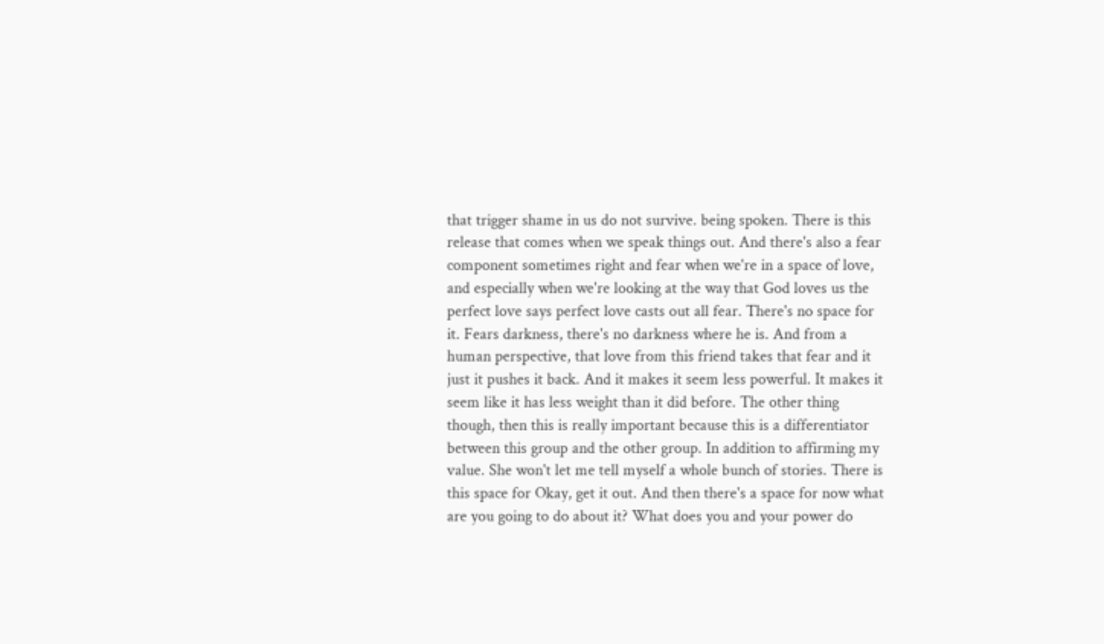that trigger shame in us do not survive. being spoken. There is this release that comes when we speak things out. And there's also a fear component sometimes right and fear when we're in a space of love, and especially when we're looking at the way that God loves us the perfect love says perfect love casts out all fear. There's no space for it. Fears darkness, there's no darkness where he is. And from a human perspective, that love from this friend takes that fear and it just it pushes it back. And it makes it seem less powerful. It makes it seem like it has less weight than it did before. The other thing though, then this is really important because this is a differentiator between this group and the other group. In addition to affirming my value. She won't let me tell myself a whole bunch of stories. There is this space for Okay, get it out. And then there's a space for now what are you going to do about it? What does you and your power do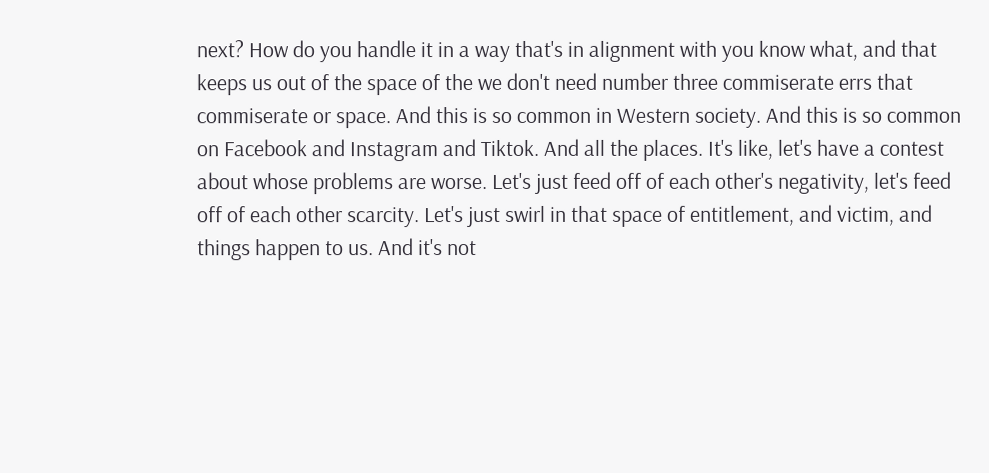next? How do you handle it in a way that's in alignment with you know what, and that keeps us out of the space of the we don't need number three commiserate errs that commiserate or space. And this is so common in Western society. And this is so common on Facebook and Instagram and Tiktok. And all the places. It's like, let's have a contest about whose problems are worse. Let's just feed off of each other's negativity, let's feed off of each other scarcity. Let's just swirl in that space of entitlement, and victim, and things happen to us. And it's not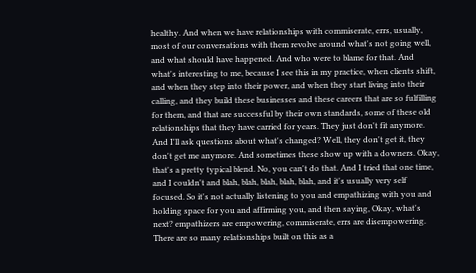healthy. And when we have relationships with commiserate, errs, usually, most of our conversations with them revolve around what's not going well, and what should have happened. And who were to blame for that. And what's interesting to me, because I see this in my practice, when clients shift, and when they step into their power, and when they start living into their calling, and they build these businesses and these careers that are so fulfilling for them, and that are successful by their own standards, some of these old relationships that they have carried for years. They just don't fit anymore. And I'll ask questions about what's changed? Well, they don't get it, they don't get me anymore. And sometimes these show up with a downers. Okay, that's a pretty typical blend. No, you can't do that. And I tried that one time, and I couldn't and blah, blah, blah, blah, blah, and it's usually very self focused. So it's not actually listening to you and empathizing with you and holding space for you and affirming you, and then saying, Okay, what's next? empathizers are empowering, commiserate, errs are disempowering. There are so many relationships built on this as a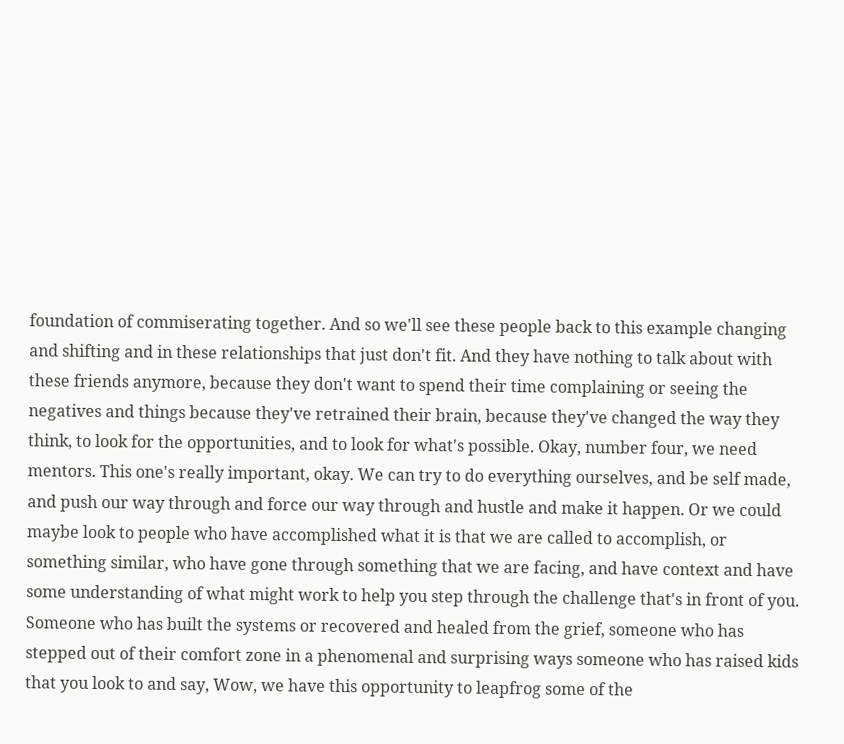foundation of commiserating together. And so we'll see these people back to this example changing and shifting and in these relationships that just don't fit. And they have nothing to talk about with these friends anymore, because they don't want to spend their time complaining or seeing the negatives and things because they've retrained their brain, because they've changed the way they think, to look for the opportunities, and to look for what's possible. Okay, number four, we need mentors. This one's really important, okay. We can try to do everything ourselves, and be self made, and push our way through and force our way through and hustle and make it happen. Or we could maybe look to people who have accomplished what it is that we are called to accomplish, or something similar, who have gone through something that we are facing, and have context and have some understanding of what might work to help you step through the challenge that's in front of you. Someone who has built the systems or recovered and healed from the grief, someone who has stepped out of their comfort zone in a phenomenal and surprising ways someone who has raised kids that you look to and say, Wow, we have this opportunity to leapfrog some of the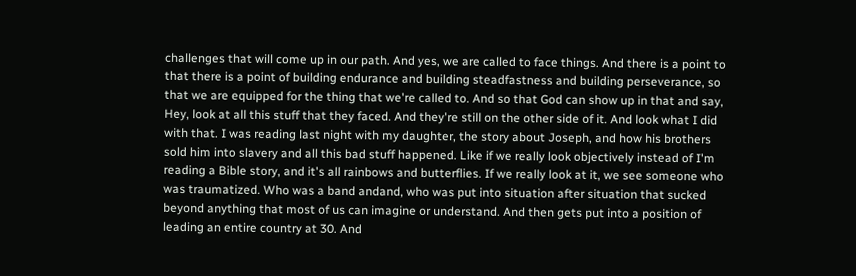challenges that will come up in our path. And yes, we are called to face things. And there is a point to that there is a point of building endurance and building steadfastness and building perseverance, so that we are equipped for the thing that we're called to. And so that God can show up in that and say, Hey, look at all this stuff that they faced. And they're still on the other side of it. And look what I did with that. I was reading last night with my daughter, the story about Joseph, and how his brothers sold him into slavery and all this bad stuff happened. Like if we really look objectively instead of I'm reading a Bible story, and it's all rainbows and butterflies. If we really look at it, we see someone who was traumatized. Who was a band andand, who was put into situation after situation that sucked beyond anything that most of us can imagine or understand. And then gets put into a position of leading an entire country at 30. And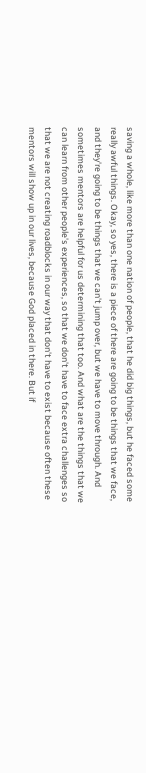saving a whole, like more than one nation of people, that he did big things, but he faced some really awful things. Okay, so yes, there is a piece of there are going to be things that we face, and they're going to be things that we can't jump over, but we have to move through. And sometimes mentors are helpful for us determining that too. And what are the things that we can learn from other people's experiences, so that we don't have to face extra challenges so that we are not creating roadblocks in our way that don't have to exist because often these mentors will show up in our lives, because God placed in there. But if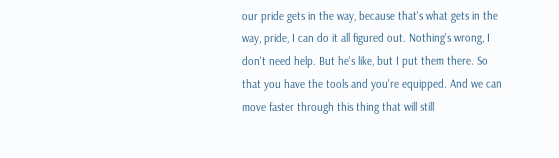our pride gets in the way, because that's what gets in the way, pride, I can do it all figured out. Nothing's wrong, I don't need help. But he's like, but I put them there. So that you have the tools and you're equipped. And we can move faster through this thing that will still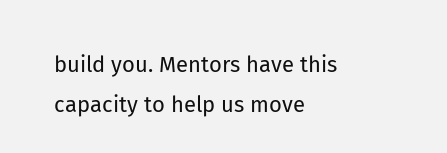build you. Mentors have this capacity to help us move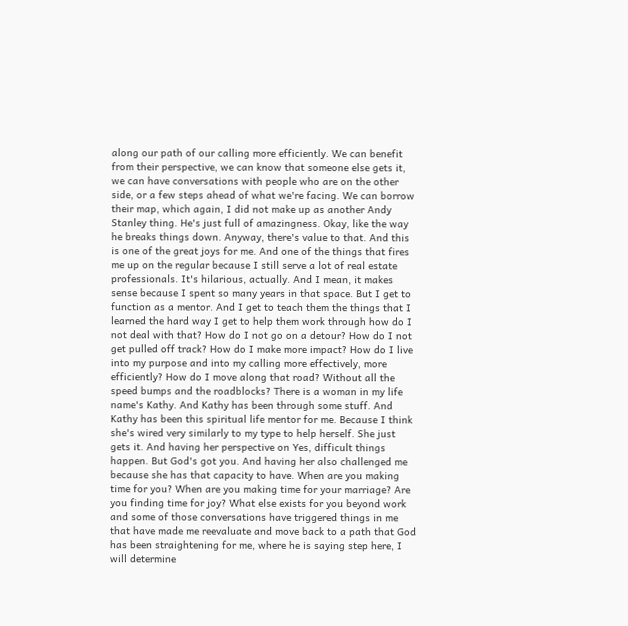along our path of our calling more efficiently. We can benefit from their perspective, we can know that someone else gets it, we can have conversations with people who are on the other side, or a few steps ahead of what we're facing. We can borrow their map, which again, I did not make up as another Andy Stanley thing. He's just full of amazingness. Okay, like the way he breaks things down. Anyway, there's value to that. And this is one of the great joys for me. And one of the things that fires me up on the regular because I still serve a lot of real estate professionals. It's hilarious, actually. And I mean, it makes sense because I spent so many years in that space. But I get to function as a mentor. And I get to teach them the things that I learned the hard way I get to help them work through how do I not deal with that? How do I not go on a detour? How do I not get pulled off track? How do I make more impact? How do I live into my purpose and into my calling more effectively, more efficiently? How do I move along that road? Without all the speed bumps and the roadblocks? There is a woman in my life name's Kathy. And Kathy has been through some stuff. And Kathy has been this spiritual life mentor for me. Because I think she's wired very similarly to my type to help herself. She just gets it. And having her perspective on Yes, difficult things happen. But God's got you. And having her also challenged me because she has that capacity to have. When are you making time for you? When are you making time for your marriage? Are you finding time for joy? What else exists for you beyond work and some of those conversations have triggered things in me that have made me reevaluate and move back to a path that God has been straightening for me, where he is saying step here, I will determine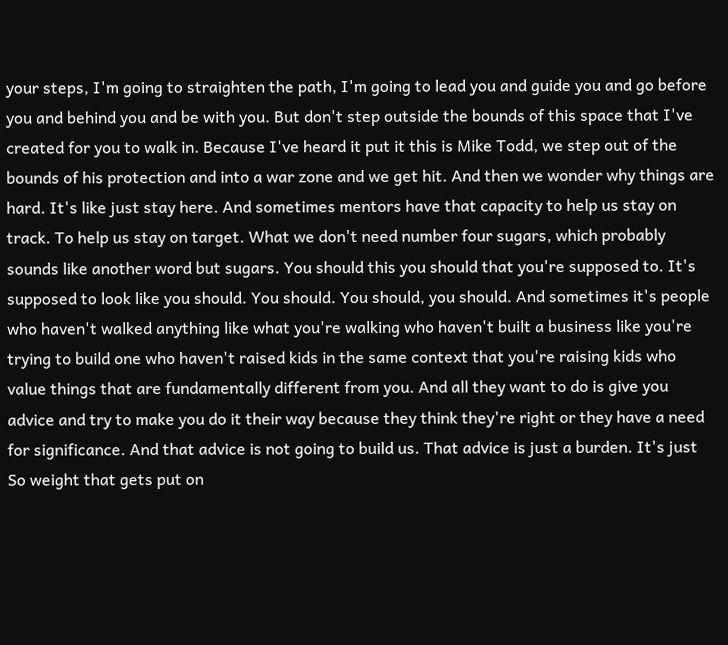your steps, I'm going to straighten the path, I'm going to lead you and guide you and go before you and behind you and be with you. But don't step outside the bounds of this space that I've created for you to walk in. Because I've heard it put it this is Mike Todd, we step out of the bounds of his protection and into a war zone and we get hit. And then we wonder why things are hard. It's like just stay here. And sometimes mentors have that capacity to help us stay on track. To help us stay on target. What we don't need number four sugars, which probably sounds like another word but sugars. You should this you should that you're supposed to. It's supposed to look like you should. You should. You should, you should. And sometimes it's people who haven't walked anything like what you're walking who haven't built a business like you're trying to build one who haven't raised kids in the same context that you're raising kids who value things that are fundamentally different from you. And all they want to do is give you advice and try to make you do it their way because they think they're right or they have a need for significance. And that advice is not going to build us. That advice is just a burden. It's just So weight that gets put on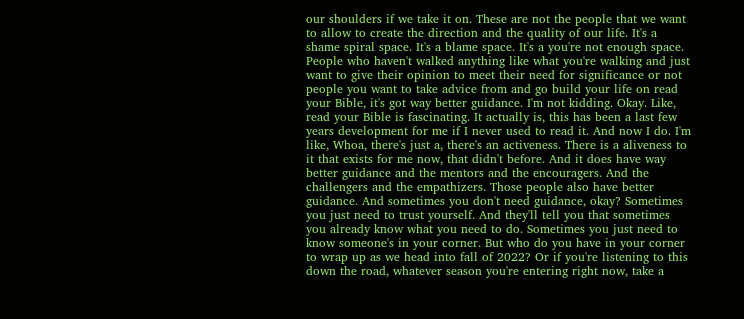our shoulders if we take it on. These are not the people that we want to allow to create the direction and the quality of our life. It's a shame spiral space. It's a blame space. It's a you're not enough space. People who haven't walked anything like what you're walking and just want to give their opinion to meet their need for significance or not people you want to take advice from and go build your life on read your Bible, it's got way better guidance. I'm not kidding. Okay. Like, read your Bible is fascinating. It actually is, this has been a last few years development for me if I never used to read it. And now I do. I'm like, Whoa, there's just a, there's an activeness. There is a aliveness to it that exists for me now, that didn't before. And it does have way better guidance and the mentors and the encouragers. And the challengers and the empathizers. Those people also have better guidance. And sometimes you don't need guidance, okay? Sometimes you just need to trust yourself. And they'll tell you that sometimes you already know what you need to do. Sometimes you just need to know someone's in your corner. But who do you have in your corner to wrap up as we head into fall of 2022? Or if you're listening to this down the road, whatever season you're entering right now, take a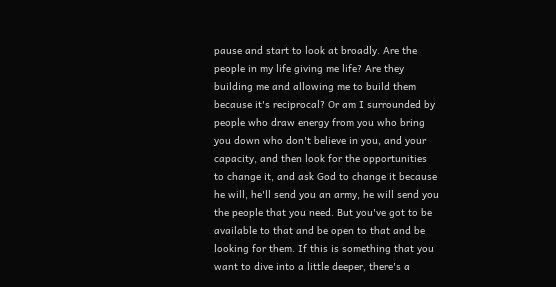pause and start to look at broadly. Are the people in my life giving me life? Are they building me and allowing me to build them because it's reciprocal? Or am I surrounded by people who draw energy from you who bring you down who don't believe in you, and your capacity, and then look for the opportunities to change it, and ask God to change it because he will, he'll send you an army, he will send you the people that you need. But you've got to be available to that and be open to that and be looking for them. If this is something that you want to dive into a little deeper, there's a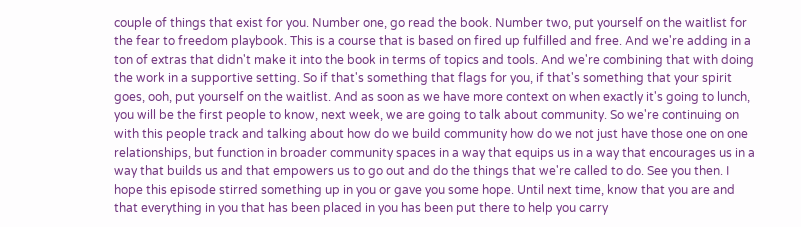couple of things that exist for you. Number one, go read the book. Number two, put yourself on the waitlist for the fear to freedom playbook. This is a course that is based on fired up fulfilled and free. And we're adding in a ton of extras that didn't make it into the book in terms of topics and tools. And we're combining that with doing the work in a supportive setting. So if that's something that flags for you, if that's something that your spirit goes, ooh, put yourself on the waitlist. And as soon as we have more context on when exactly it's going to lunch, you will be the first people to know, next week, we are going to talk about community. So we're continuing on with this people track and talking about how do we build community how do we not just have those one on one relationships, but function in broader community spaces in a way that equips us in a way that encourages us in a way that builds us and that empowers us to go out and do the things that we're called to do. See you then. I hope this episode stirred something up in you or gave you some hope. Until next time, know that you are and that everything in you that has been placed in you has been put there to help you carry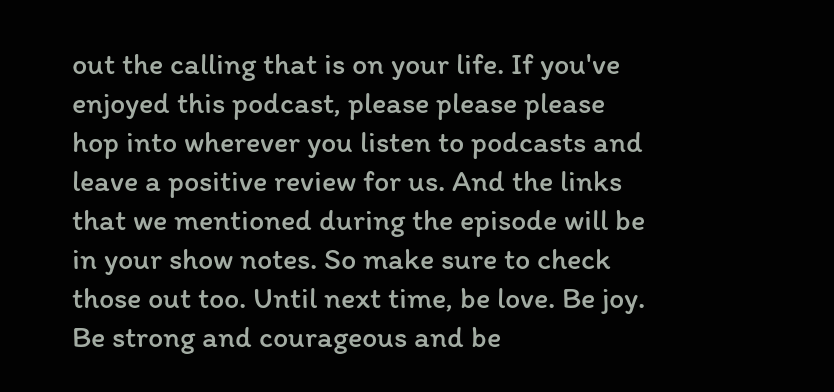out the calling that is on your life. If you've enjoyed this podcast, please please please hop into wherever you listen to podcasts and leave a positive review for us. And the links that we mentioned during the episode will be in your show notes. So make sure to check those out too. Until next time, be love. Be joy. Be strong and courageous and be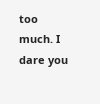too much. I dare you